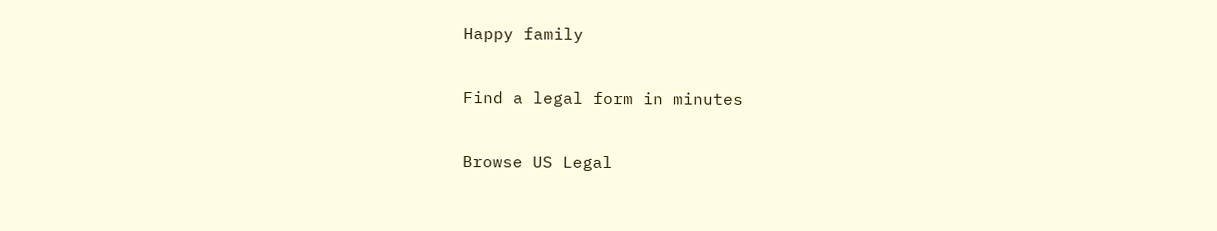Happy family

Find a legal form in minutes

Browse US Legal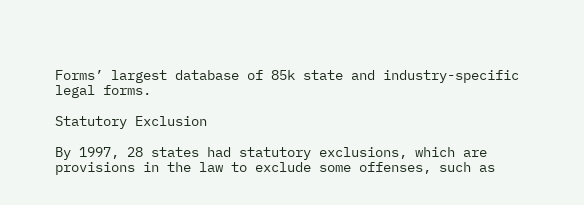Forms’ largest database of 85k state and industry-specific legal forms.

Statutory Exclusion

By 1997, 28 states had statutory exclusions, which are provisions in the law to exclude some offenses, such as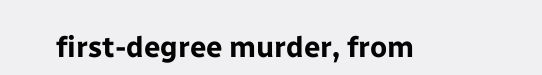first-degree murder, from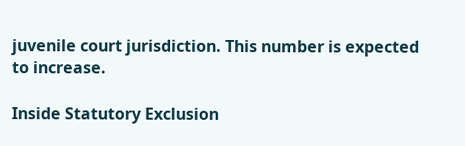juvenile court jurisdiction. This number is expected to increase.

Inside Statutory Exclusion